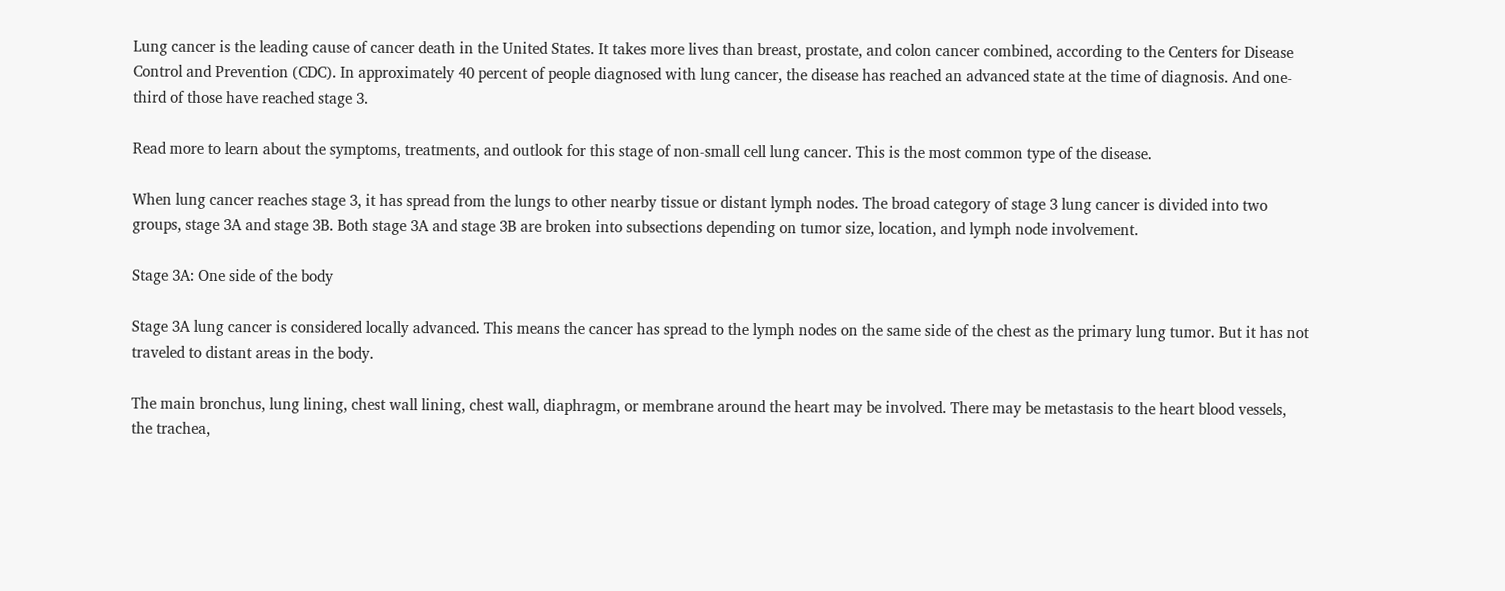Lung cancer is the leading cause of cancer death in the United States. It takes more lives than breast, prostate, and colon cancer combined, according to the Centers for Disease Control and Prevention (CDC). In approximately 40 percent of people diagnosed with lung cancer, the disease has reached an advanced state at the time of diagnosis. And one-third of those have reached stage 3.

Read more to learn about the symptoms, treatments, and outlook for this stage of non-small cell lung cancer. This is the most common type of the disease.

When lung cancer reaches stage 3, it has spread from the lungs to other nearby tissue or distant lymph nodes. The broad category of stage 3 lung cancer is divided into two groups, stage 3A and stage 3B. Both stage 3A and stage 3B are broken into subsections depending on tumor size, location, and lymph node involvement.

Stage 3A: One side of the body

Stage 3A lung cancer is considered locally advanced. This means the cancer has spread to the lymph nodes on the same side of the chest as the primary lung tumor. But it has not traveled to distant areas in the body.

The main bronchus, lung lining, chest wall lining, chest wall, diaphragm, or membrane around the heart may be involved. There may be metastasis to the heart blood vessels, the trachea,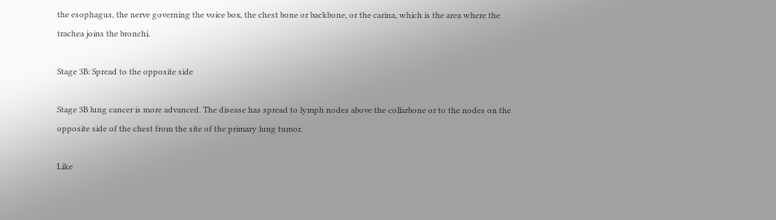the esophagus, the nerve governing the voice box, the chest bone or backbone, or the carina, which is the area where the trachea joins the bronchi.

Stage 3B: Spread to the opposite side

Stage 3B lung cancer is more advanced. The disease has spread to lymph nodes above the collarbone or to the nodes on the opposite side of the chest from the site of the primary lung tumor.

Like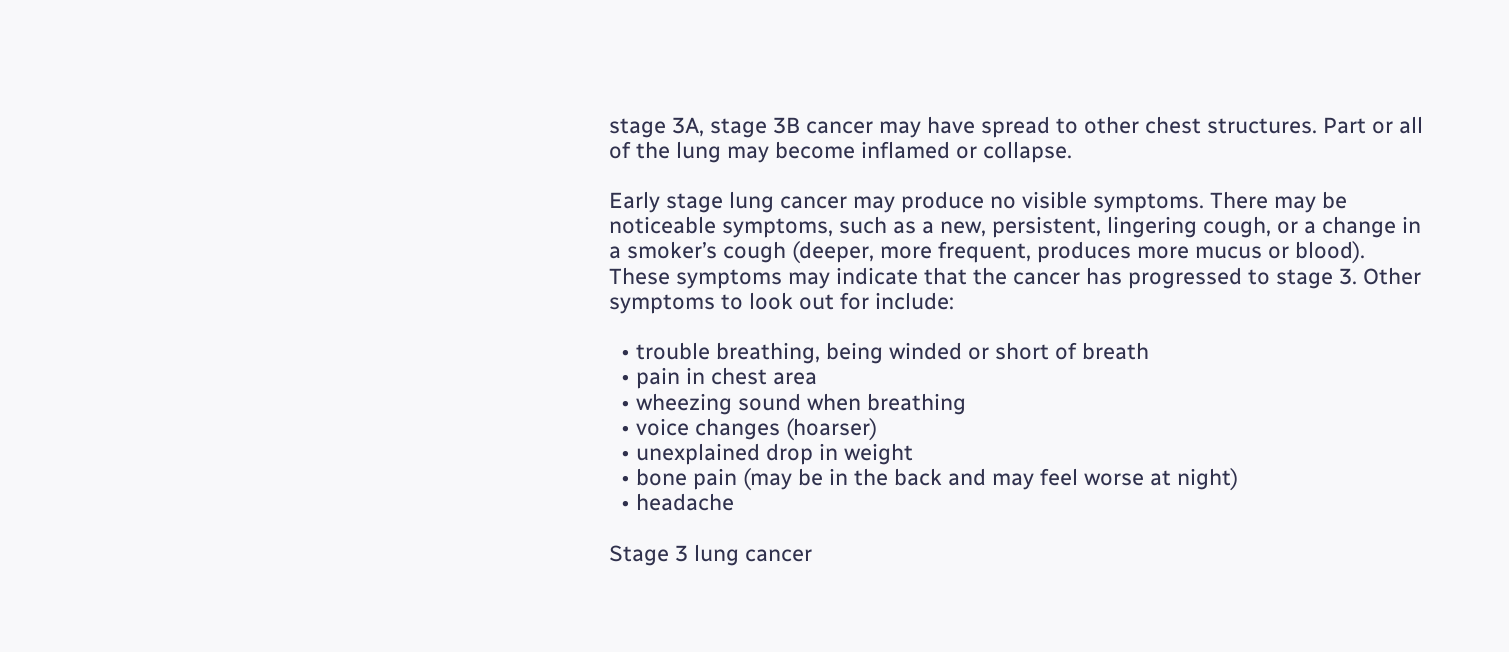stage 3A, stage 3B cancer may have spread to other chest structures. Part or all of the lung may become inflamed or collapse.

Early stage lung cancer may produce no visible symptoms. There may be noticeable symptoms, such as a new, persistent, lingering cough, or a change in a smoker’s cough (deeper, more frequent, produces more mucus or blood). These symptoms may indicate that the cancer has progressed to stage 3. Other symptoms to look out for include:

  • trouble breathing, being winded or short of breath
  • pain in chest area
  • wheezing sound when breathing
  • voice changes (hoarser)
  • unexplained drop in weight
  • bone pain (may be in the back and may feel worse at night)
  • headache

Stage 3 lung cancer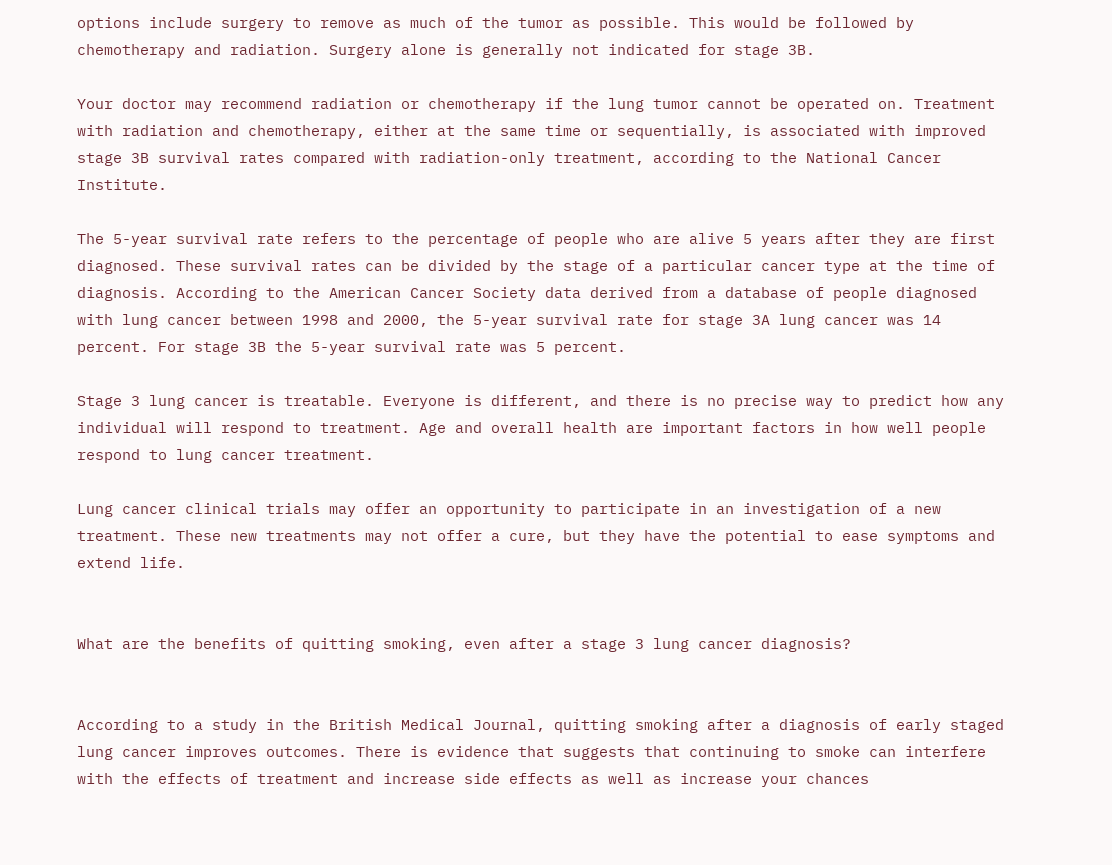options include surgery to remove as much of the tumor as possible. This would be followed by chemotherapy and radiation. Surgery alone is generally not indicated for stage 3B.

Your doctor may recommend radiation or chemotherapy if the lung tumor cannot be operated on. Treatment with radiation and chemotherapy, either at the same time or sequentially, is associated with improved stage 3B survival rates compared with radiation-only treatment, according to the National Cancer Institute.

The 5-year survival rate refers to the percentage of people who are alive 5 years after they are first diagnosed. These survival rates can be divided by the stage of a particular cancer type at the time of diagnosis. According to the American Cancer Society data derived from a database of people diagnosed with lung cancer between 1998 and 2000, the 5-year survival rate for stage 3A lung cancer was 14 percent. For stage 3B the 5-year survival rate was 5 percent.

Stage 3 lung cancer is treatable. Everyone is different, and there is no precise way to predict how any individual will respond to treatment. Age and overall health are important factors in how well people respond to lung cancer treatment.

Lung cancer clinical trials may offer an opportunity to participate in an investigation of a new treatment. These new treatments may not offer a cure, but they have the potential to ease symptoms and extend life.


What are the benefits of quitting smoking, even after a stage 3 lung cancer diagnosis?


According to a study in the British Medical Journal, quitting smoking after a diagnosis of early staged lung cancer improves outcomes. There is evidence that suggests that continuing to smoke can interfere with the effects of treatment and increase side effects as well as increase your chances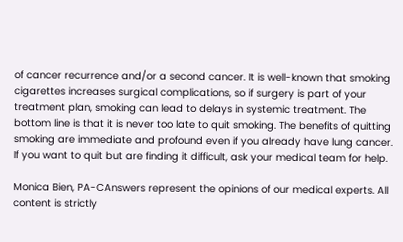of cancer recurrence and/or a second cancer. It is well-known that smoking cigarettes increases surgical complications, so if surgery is part of your treatment plan, smoking can lead to delays in systemic treatment. The bottom line is that it is never too late to quit smoking. The benefits of quitting smoking are immediate and profound even if you already have lung cancer. If you want to quit but are finding it difficult, ask your medical team for help.

Monica Bien, PA-CAnswers represent the opinions of our medical experts. All content is strictly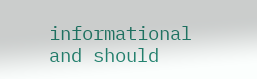informational and should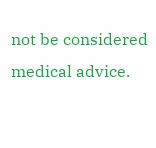not be considered medical advice.